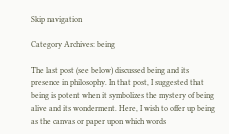Skip navigation

Category Archives: being

The last post (see below) discussed being and its presence in philosophy. In that post, I suggested that being is potent when it symbolizes the mystery of being alive and its wonderment. Here, I wish to offer up being as the canvas or paper upon which words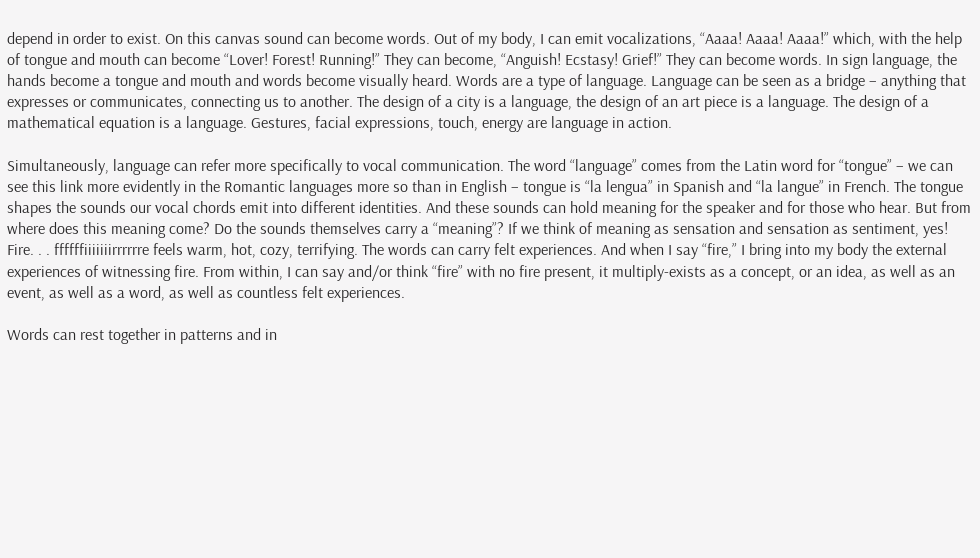depend in order to exist. On this canvas sound can become words. Out of my body, I can emit vocalizations, “Aaaa! Aaaa! Aaaa!” which, with the help of tongue and mouth can become “Lover! Forest! Running!” They can become, “Anguish! Ecstasy! Grief!” They can become words. In sign language, the hands become a tongue and mouth and words become visually heard. Words are a type of language. Language can be seen as a bridge – anything that expresses or communicates, connecting us to another. The design of a city is a language, the design of an art piece is a language. The design of a mathematical equation is a language. Gestures, facial expressions, touch, energy are language in action.

Simultaneously, language can refer more specifically to vocal communication. The word “language” comes from the Latin word for “tongue” – we can see this link more evidently in the Romantic languages more so than in English – tongue is “la lengua” in Spanish and “la langue” in French. The tongue shapes the sounds our vocal chords emit into different identities. And these sounds can hold meaning for the speaker and for those who hear. But from where does this meaning come? Do the sounds themselves carry a “meaning”? If we think of meaning as sensation and sensation as sentiment, yes! Fire. . . ffffffiiiiiiirrrrrre feels warm, hot, cozy, terrifying. The words can carry felt experiences. And when I say “fire,” I bring into my body the external experiences of witnessing fire. From within, I can say and/or think “fire” with no fire present, it multiply-exists as a concept, or an idea, as well as an event, as well as a word, as well as countless felt experiences.

Words can rest together in patterns and in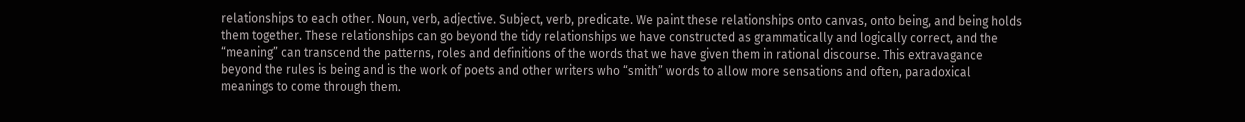relationships to each other. Noun, verb, adjective. Subject, verb, predicate. We paint these relationships onto canvas, onto being, and being holds them together. These relationships can go beyond the tidy relationships we have constructed as grammatically and logically correct, and the “meaning” can transcend the patterns, roles and definitions of the words that we have given them in rational discourse. This extravagance beyond the rules is being and is the work of poets and other writers who “smith” words to allow more sensations and often, paradoxical meanings to come through them.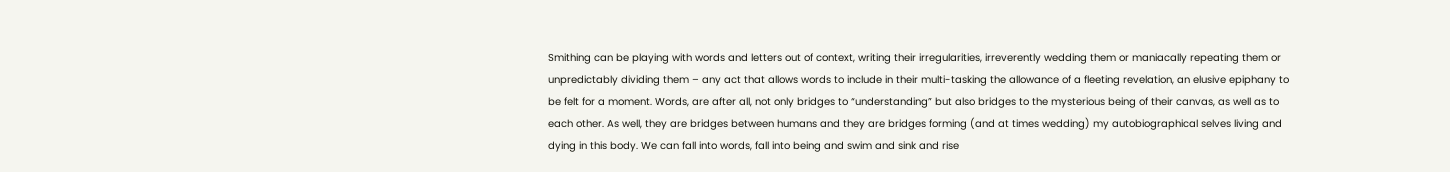Smithing can be playing with words and letters out of context, writing their irregularities, irreverently wedding them or maniacally repeating them or unpredictably dividing them – any act that allows words to include in their multi-tasking the allowance of a fleeting revelation, an elusive epiphany to be felt for a moment. Words, are after all, not only bridges to “understanding” but also bridges to the mysterious being of their canvas, as well as to each other. As well, they are bridges between humans and they are bridges forming (and at times wedding) my autobiographical selves living and dying in this body. We can fall into words, fall into being and swim and sink and rise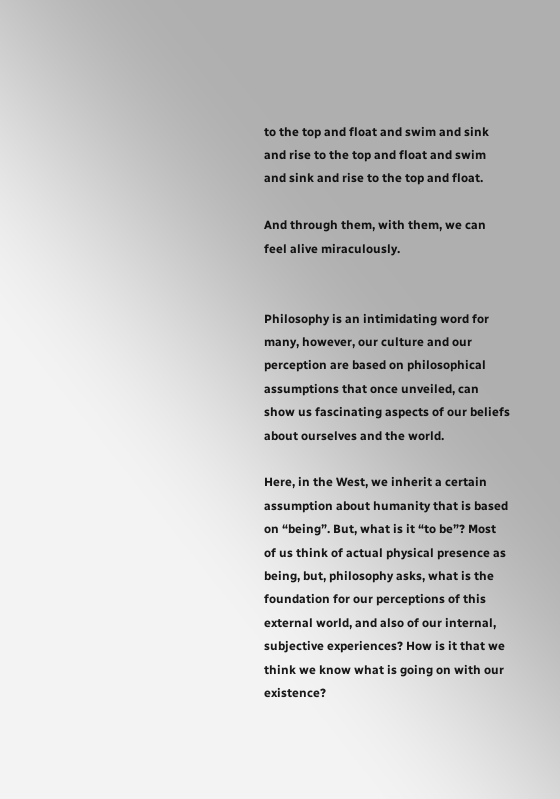to the top and float and swim and sink and rise to the top and float and swim and sink and rise to the top and float.

And through them, with them, we can feel alive miraculously.


Philosophy is an intimidating word for many, however, our culture and our perception are based on philosophical assumptions that once unveiled, can show us fascinating aspects of our beliefs about ourselves and the world.

Here, in the West, we inherit a certain assumption about humanity that is based on “being”. But, what is it “to be”? Most of us think of actual physical presence as being, but, philosophy asks, what is the foundation for our perceptions of this external world, and also of our internal, subjective experiences? How is it that we think we know what is going on with our existence?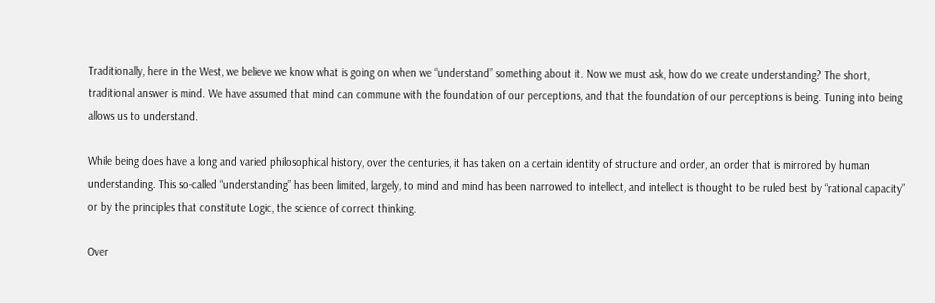Traditionally, here in the West, we believe we know what is going on when we “understand” something about it. Now we must ask, how do we create understanding? The short, traditional answer is mind. We have assumed that mind can commune with the foundation of our perceptions, and that the foundation of our perceptions is being. Tuning into being allows us to understand.

While being does have a long and varied philosophical history, over the centuries, it has taken on a certain identity of structure and order, an order that is mirrored by human understanding. This so-called “understanding” has been limited, largely, to mind and mind has been narrowed to intellect, and intellect is thought to be ruled best by “rational capacity” or by the principles that constitute Logic, the science of correct thinking.

Over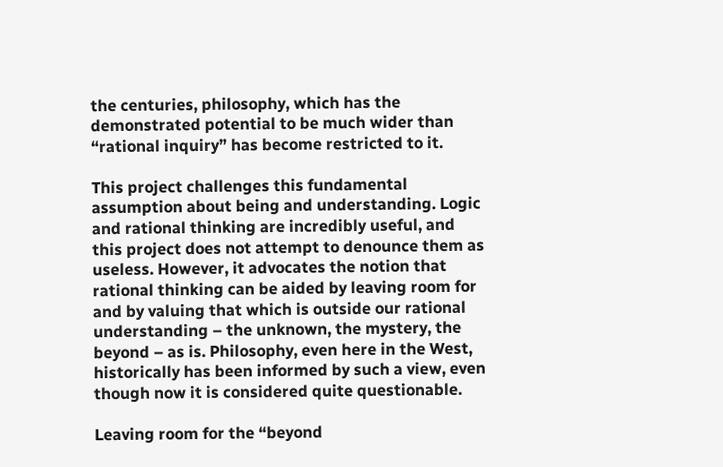the centuries, philosophy, which has the demonstrated potential to be much wider than “rational inquiry” has become restricted to it.

This project challenges this fundamental assumption about being and understanding. Logic and rational thinking are incredibly useful, and this project does not attempt to denounce them as useless. However, it advocates the notion that rational thinking can be aided by leaving room for and by valuing that which is outside our rational understanding – the unknown, the mystery, the beyond – as is. Philosophy, even here in the West, historically has been informed by such a view, even though now it is considered quite questionable.

Leaving room for the “beyond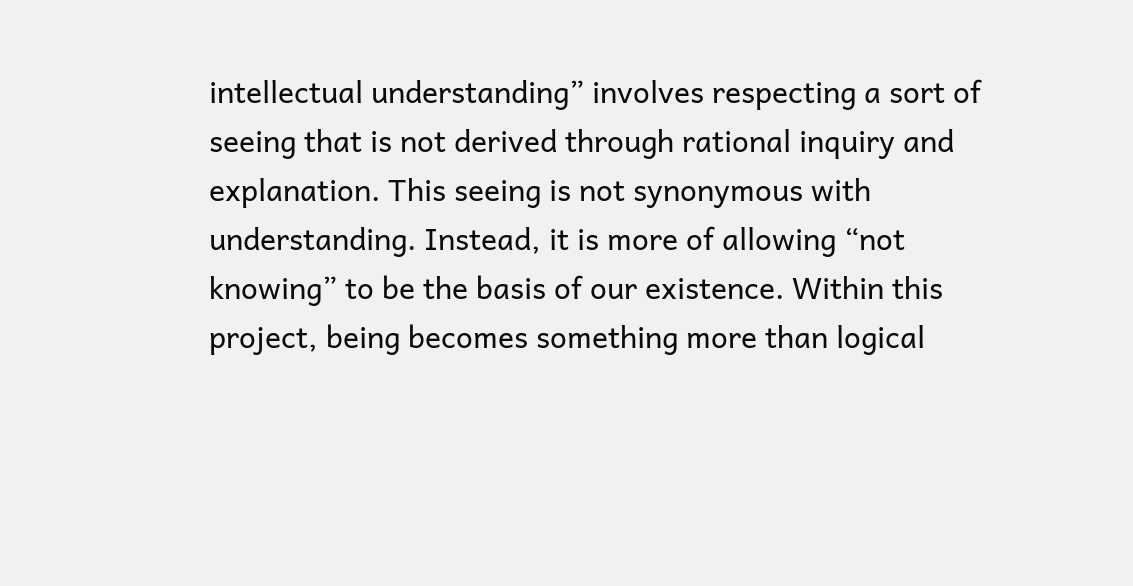intellectual understanding” involves respecting a sort of seeing that is not derived through rational inquiry and explanation. This seeing is not synonymous with understanding. Instead, it is more of allowing “not knowing” to be the basis of our existence. Within this project, being becomes something more than logical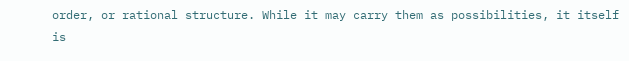order, or rational structure. While it may carry them as possibilities, it itself is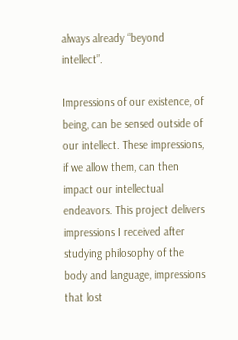always already “beyond intellect”.

Impressions of our existence, of being, can be sensed outside of our intellect. These impressions, if we allow them, can then impact our intellectual endeavors. This project delivers impressions I received after studying philosophy of the body and language, impressions that lost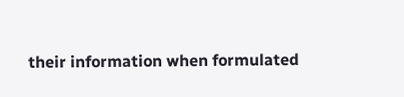their information when formulated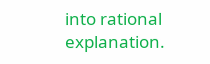into rational explanation.